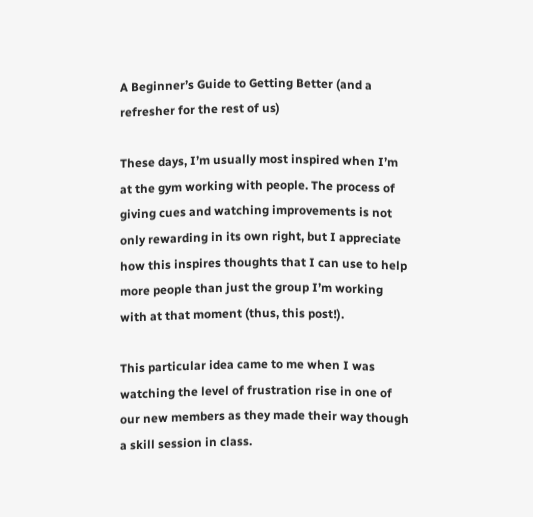A Beginner’s Guide to Getting Better (and a refresher for the rest of us)

These days, I’m usually most inspired when I’m at the gym working with people. The process of giving cues and watching improvements is not only rewarding in its own right, but I appreciate how this inspires thoughts that I can use to help more people than just the group I’m working with at that moment (thus, this post!).

This particular idea came to me when I was watching the level of frustration rise in one of our new members as they made their way though a skill session in class.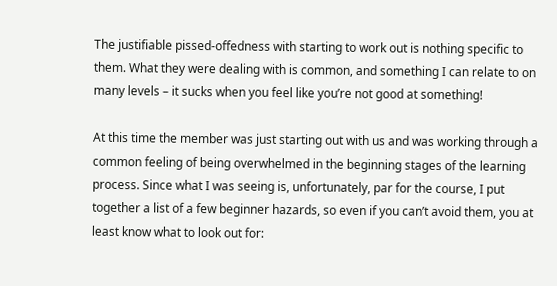The justifiable pissed-offedness with starting to work out is nothing specific to them. What they were dealing with is common, and something I can relate to on many levels – it sucks when you feel like you’re not good at something!

At this time the member was just starting out with us and was working through a common feeling of being overwhelmed in the beginning stages of the learning process. Since what I was seeing is, unfortunately, par for the course, I put together a list of a few beginner hazards, so even if you can’t avoid them, you at least know what to look out for: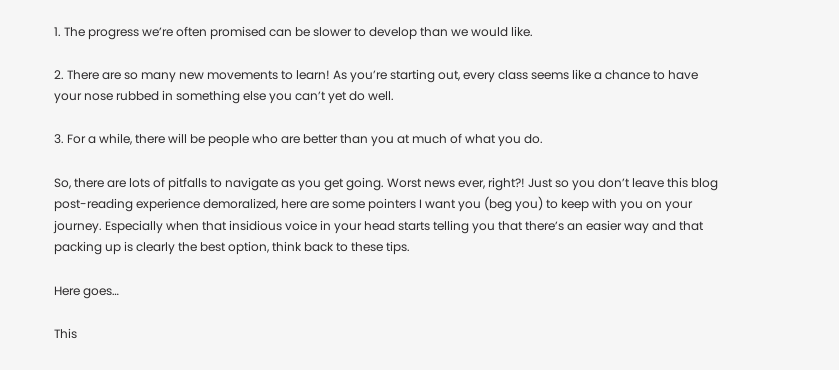1. The progress we’re often promised can be slower to develop than we would like.

2. There are so many new movements to learn! As you’re starting out, every class seems like a chance to have your nose rubbed in something else you can’t yet do well.

3. For a while, there will be people who are better than you at much of what you do.

So, there are lots of pitfalls to navigate as you get going. Worst news ever, right?! Just so you don’t leave this blog post-reading experience demoralized, here are some pointers I want you (beg you) to keep with you on your journey. Especially when that insidious voice in your head starts telling you that there’s an easier way and that packing up is clearly the best option, think back to these tips.

Here goes…

This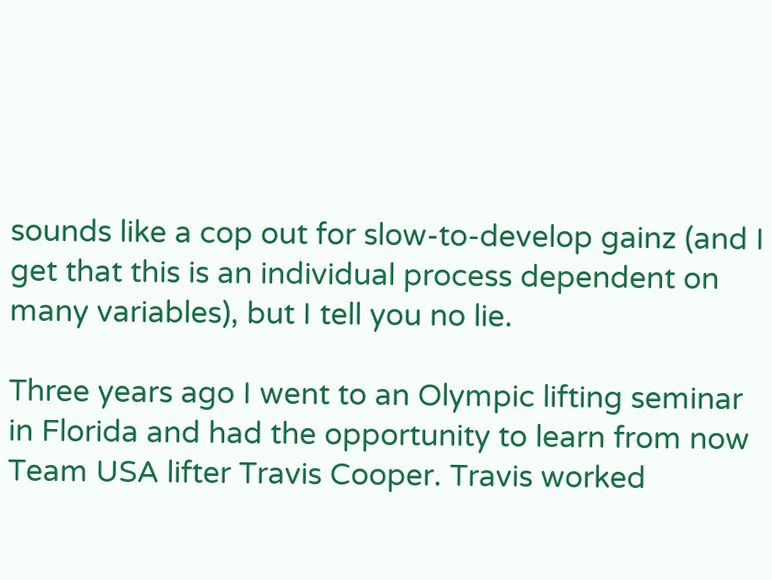sounds like a cop out for slow-to-develop gainz (and I get that this is an individual process dependent on many variables), but I tell you no lie.

Three years ago I went to an Olympic lifting seminar in Florida and had the opportunity to learn from now Team USA lifter Travis Cooper. Travis worked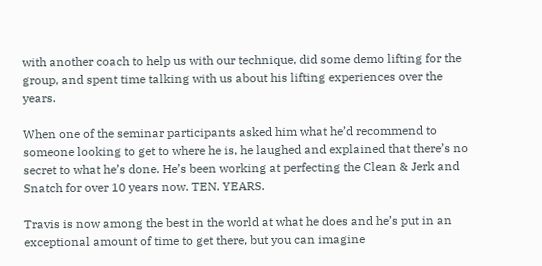with another coach to help us with our technique, did some demo lifting for the group, and spent time talking with us about his lifting experiences over the years.

When one of the seminar participants asked him what he’d recommend to someone looking to get to where he is, he laughed and explained that there’s no secret to what he’s done. He’s been working at perfecting the Clean & Jerk and Snatch for over 10 years now. TEN. YEARS.

Travis is now among the best in the world at what he does and he’s put in an exceptional amount of time to get there, but you can imagine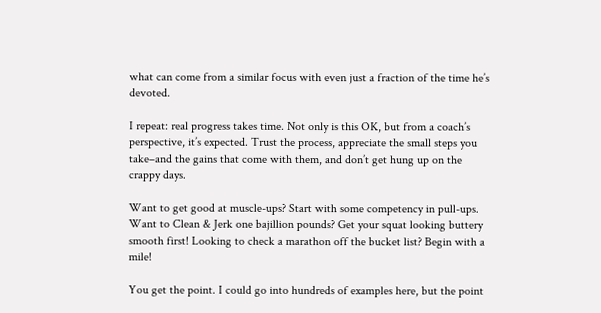what can come from a similar focus with even just a fraction of the time he’s devoted.

I repeat: real progress takes time. Not only is this OK, but from a coach’s perspective, it’s expected. Trust the process, appreciate the small steps you take–and the gains that come with them, and don’t get hung up on the crappy days.

Want to get good at muscle-ups? Start with some competency in pull-ups. Want to Clean & Jerk one bajillion pounds? Get your squat looking buttery smooth first! Looking to check a marathon off the bucket list? Begin with a mile!

You get the point. I could go into hundreds of examples here, but the point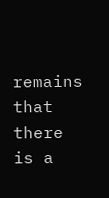remains that there is a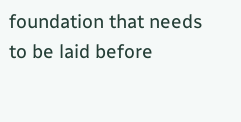foundation that needs to be laid before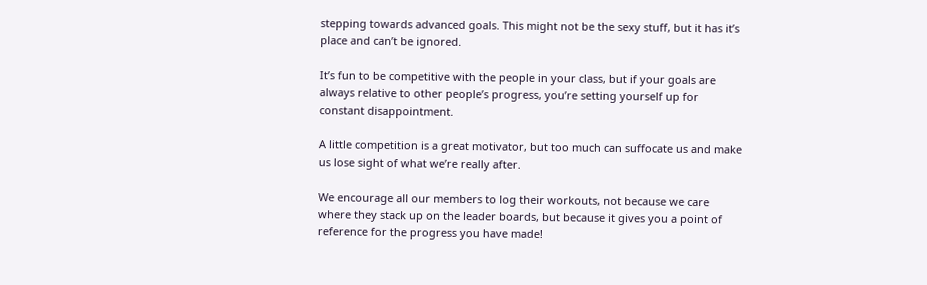stepping towards advanced goals. This might not be the sexy stuff, but it has it’s place and can’t be ignored.

It’s fun to be competitive with the people in your class, but if your goals are always relative to other people’s progress, you’re setting yourself up for constant disappointment.

A little competition is a great motivator, but too much can suffocate us and make us lose sight of what we’re really after.

We encourage all our members to log their workouts, not because we care where they stack up on the leader boards, but because it gives you a point of reference for the progress you have made!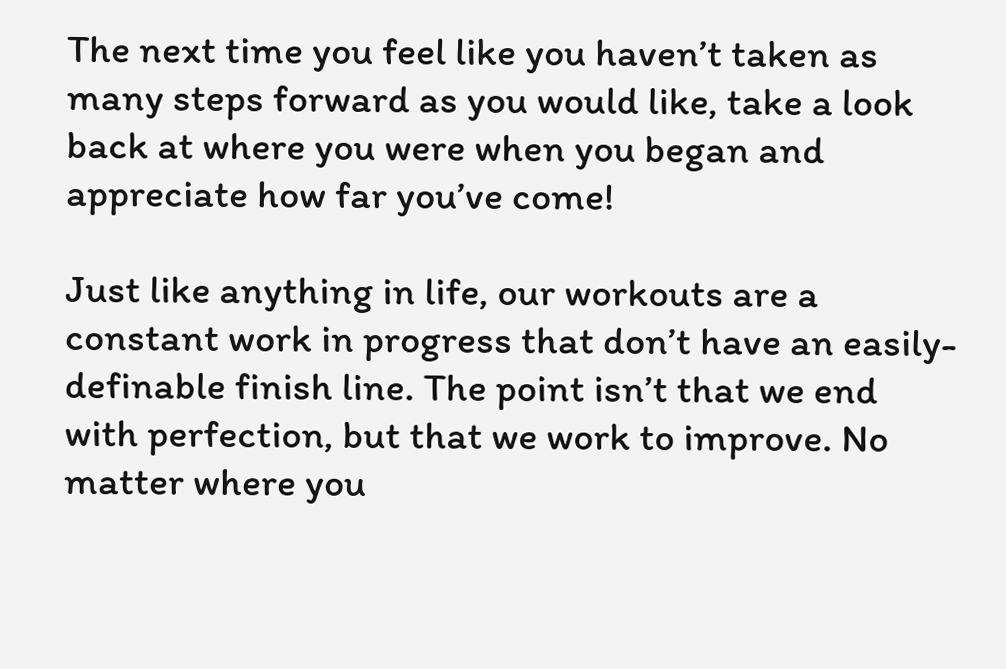The next time you feel like you haven’t taken as many steps forward as you would like, take a look back at where you were when you began and appreciate how far you’ve come!

Just like anything in life, our workouts are a constant work in progress that don’t have an easily-definable finish line. The point isn’t that we end with perfection, but that we work to improve. No matter where you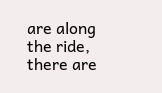are along the ride, there are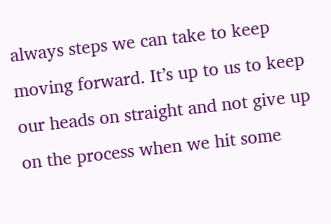always steps we can take to keep moving forward. It’s up to us to keep our heads on straight and not give up on the process when we hit some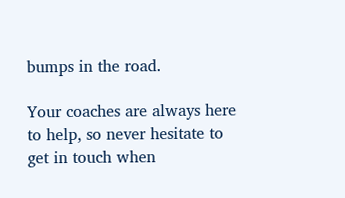bumps in the road.

Your coaches are always here to help, so never hesitate to get in touch when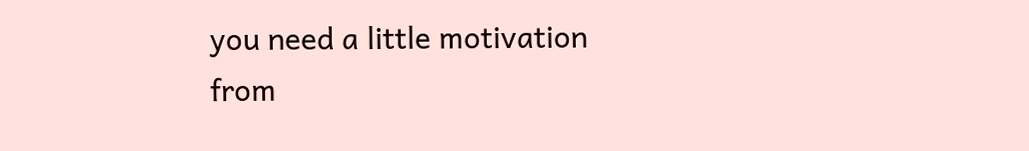you need a little motivation from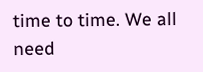time to time. We all need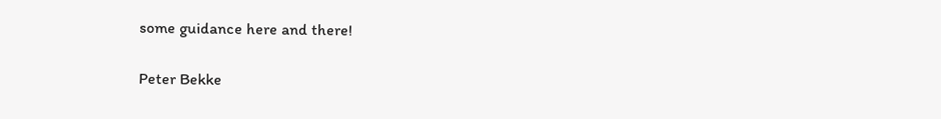some guidance here and there!

Peter Bekke